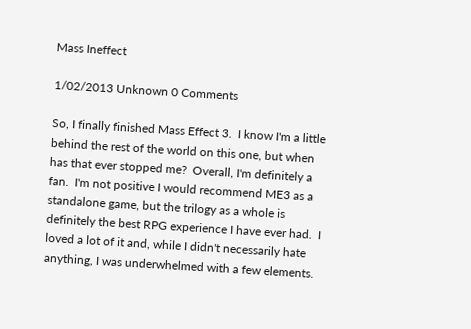Mass Ineffect

1/02/2013 Unknown 0 Comments

So, I finally finished Mass Effect 3.  I know I'm a little behind the rest of the world on this one, but when has that ever stopped me?  Overall, I'm definitely a fan.  I'm not positive I would recommend ME3 as a standalone game, but the trilogy as a whole is definitely the best RPG experience I have ever had.  I loved a lot of it and, while I didn't necessarily hate anything, I was underwhelmed with a few elements.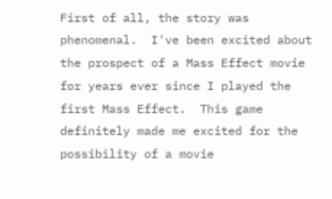First of all, the story was phenomenal.  I've been excited about the prospect of a Mass Effect movie for years ever since I played the first Mass Effect.  This game definitely made me excited for the possibility of a movie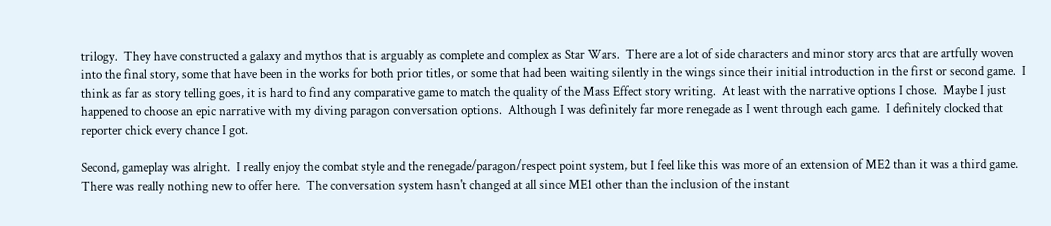trilogy.  They have constructed a galaxy and mythos that is arguably as complete and complex as Star Wars.  There are a lot of side characters and minor story arcs that are artfully woven into the final story, some that have been in the works for both prior titles, or some that had been waiting silently in the wings since their initial introduction in the first or second game.  I think as far as story telling goes, it is hard to find any comparative game to match the quality of the Mass Effect story writing.  At least with the narrative options I chose.  Maybe I just happened to choose an epic narrative with my diving paragon conversation options.  Although I was definitely far more renegade as I went through each game.  I definitely clocked that reporter chick every chance I got.

Second, gameplay was alright.  I really enjoy the combat style and the renegade/paragon/respect point system, but I feel like this was more of an extension of ME2 than it was a third game.  There was really nothing new to offer here.  The conversation system hasn't changed at all since ME1 other than the inclusion of the instant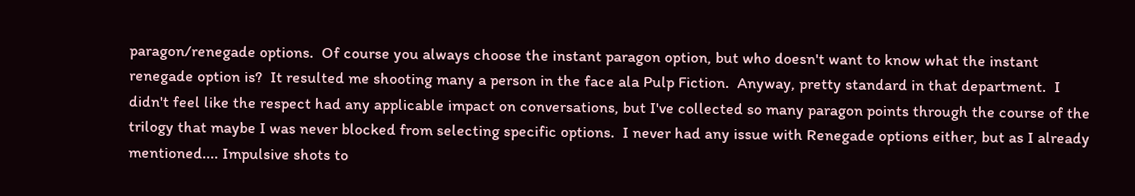paragon/renegade options.  Of course you always choose the instant paragon option, but who doesn't want to know what the instant renegade option is?  It resulted me shooting many a person in the face ala Pulp Fiction.  Anyway, pretty standard in that department.  I didn't feel like the respect had any applicable impact on conversations, but I've collected so many paragon points through the course of the trilogy that maybe I was never blocked from selecting specific options.  I never had any issue with Renegade options either, but as I already mentioned.... Impulsive shots to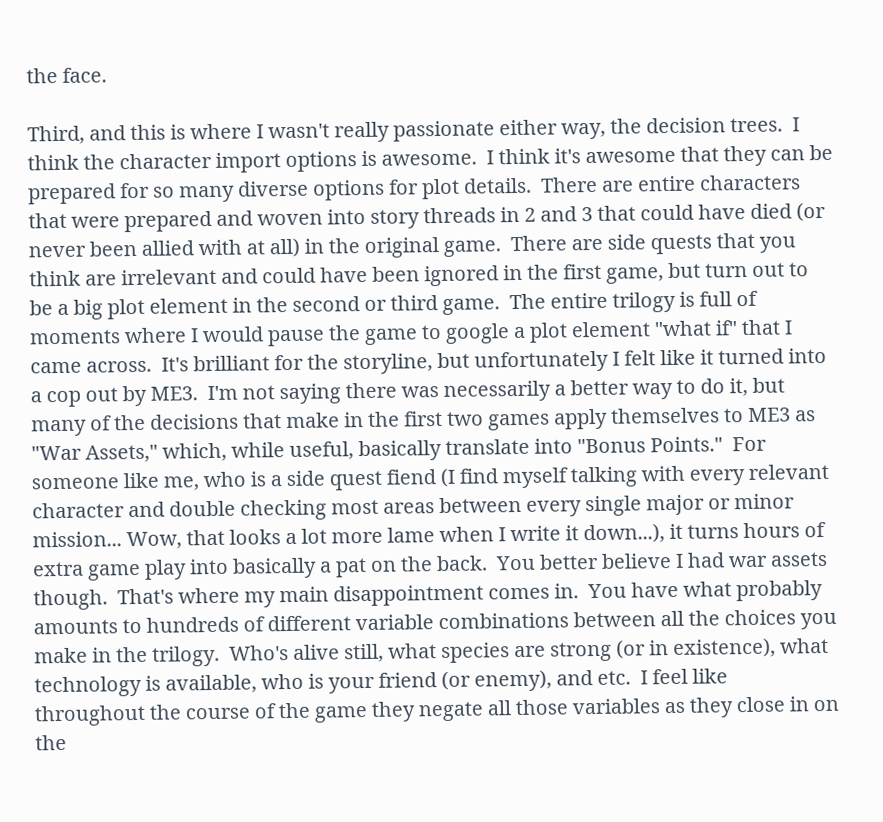the face.

Third, and this is where I wasn't really passionate either way, the decision trees.  I think the character import options is awesome.  I think it's awesome that they can be prepared for so many diverse options for plot details.  There are entire characters that were prepared and woven into story threads in 2 and 3 that could have died (or never been allied with at all) in the original game.  There are side quests that you think are irrelevant and could have been ignored in the first game, but turn out to be a big plot element in the second or third game.  The entire trilogy is full of moments where I would pause the game to google a plot element "what if" that I came across.  It's brilliant for the storyline, but unfortunately I felt like it turned into a cop out by ME3.  I'm not saying there was necessarily a better way to do it, but many of the decisions that make in the first two games apply themselves to ME3 as "War Assets," which, while useful, basically translate into "Bonus Points."  For someone like me, who is a side quest fiend (I find myself talking with every relevant character and double checking most areas between every single major or minor mission... Wow, that looks a lot more lame when I write it down...), it turns hours of extra game play into basically a pat on the back.  You better believe I had war assets though.  That's where my main disappointment comes in.  You have what probably amounts to hundreds of different variable combinations between all the choices you make in the trilogy.  Who's alive still, what species are strong (or in existence), what technology is available, who is your friend (or enemy), and etc.  I feel like throughout the course of the game they negate all those variables as they close in on the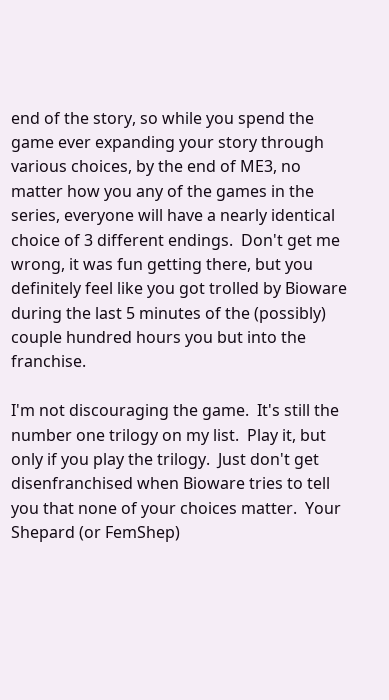end of the story, so while you spend the game ever expanding your story through various choices, by the end of ME3, no matter how you any of the games in the series, everyone will have a nearly identical choice of 3 different endings.  Don't get me wrong, it was fun getting there, but you definitely feel like you got trolled by Bioware during the last 5 minutes of the (possibly) couple hundred hours you but into the franchise.

I'm not discouraging the game.  It's still the number one trilogy on my list.  Play it, but only if you play the trilogy.  Just don't get disenfranchised when Bioware tries to tell you that none of your choices matter.  Your Shepard (or FemShep)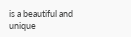is a beautiful and unique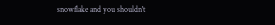snowflake and you shouldn't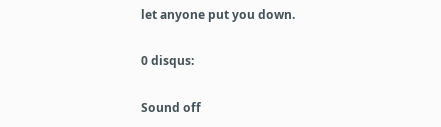let anyone put you down.

0 disqus:

Sound off